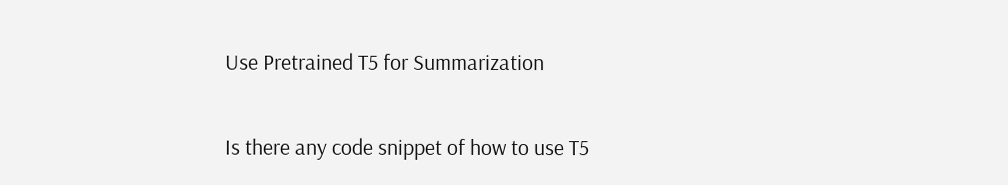Use Pretrained T5 for Summarization


Is there any code snippet of how to use T5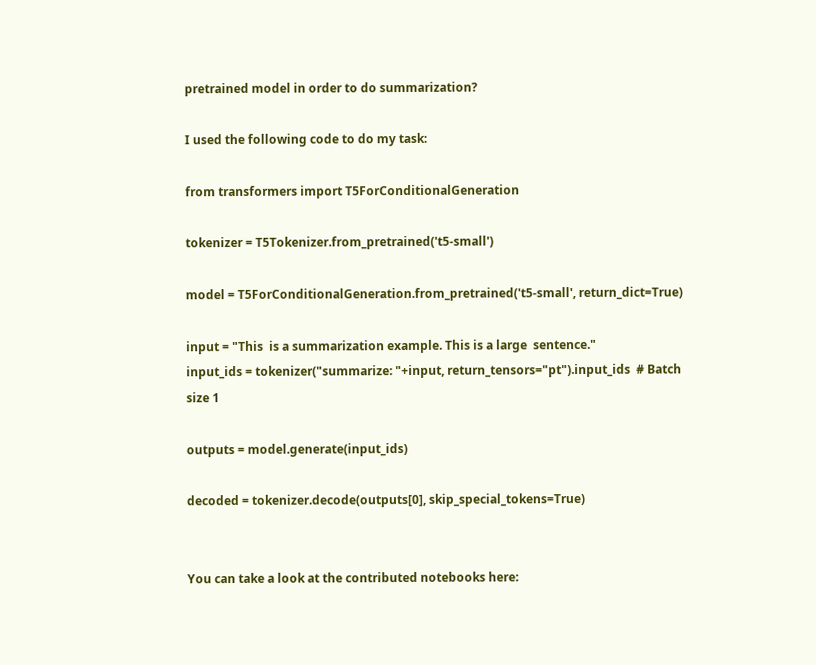pretrained model in order to do summarization?

I used the following code to do my task:

from transformers import T5ForConditionalGeneration

tokenizer = T5Tokenizer.from_pretrained('t5-small')

model = T5ForConditionalGeneration.from_pretrained('t5-small', return_dict=True)

input = "This  is a summarization example. This is a large  sentence."
input_ids = tokenizer("summarize: "+input, return_tensors="pt").input_ids  # Batch size 1

outputs = model.generate(input_ids)

decoded = tokenizer.decode(outputs[0], skip_special_tokens=True)


You can take a look at the contributed notebooks here: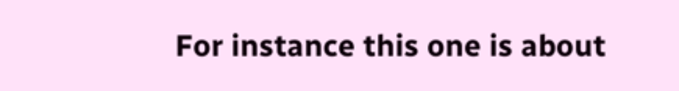For instance this one is about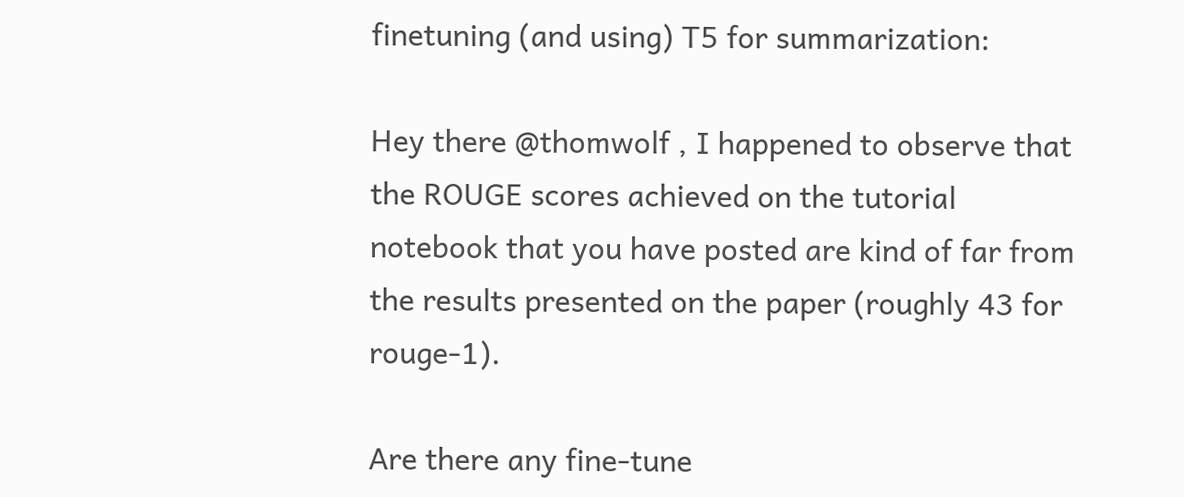finetuning (and using) T5 for summarization:

Hey there @thomwolf , I happened to observe that the ROUGE scores achieved on the tutorial notebook that you have posted are kind of far from the results presented on the paper (roughly 43 for rouge-1).

Are there any fine-tune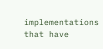implementations that have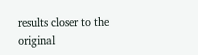results closer to the original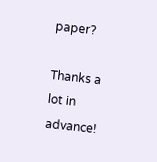paper?

Thanks a lot in advance!